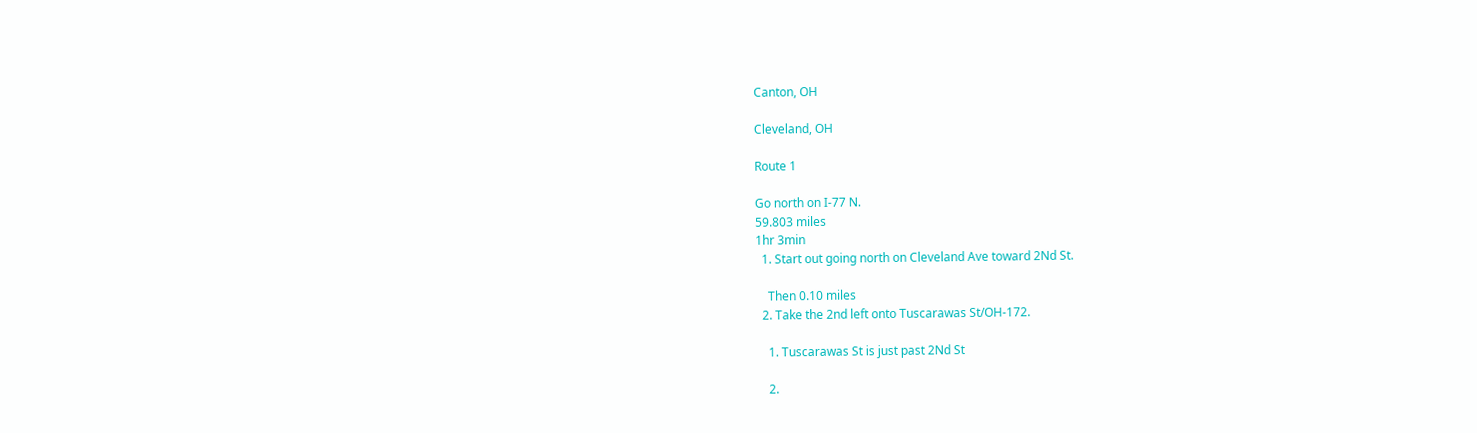Canton, OH

Cleveland, OH

Route 1

Go north on I-77 N.
59.803 miles
1hr 3min
  1. Start out going north on Cleveland Ave toward 2Nd St.

    Then 0.10 miles
  2. Take the 2nd left onto Tuscarawas St/OH-172.

    1. Tuscarawas St is just past 2Nd St

    2.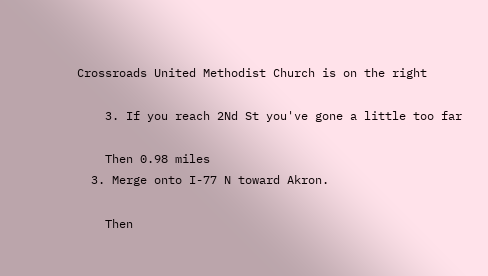Crossroads United Methodist Church is on the right

    3. If you reach 2Nd St you've gone a little too far

    Then 0.98 miles
  3. Merge onto I-77 N toward Akron.

    Then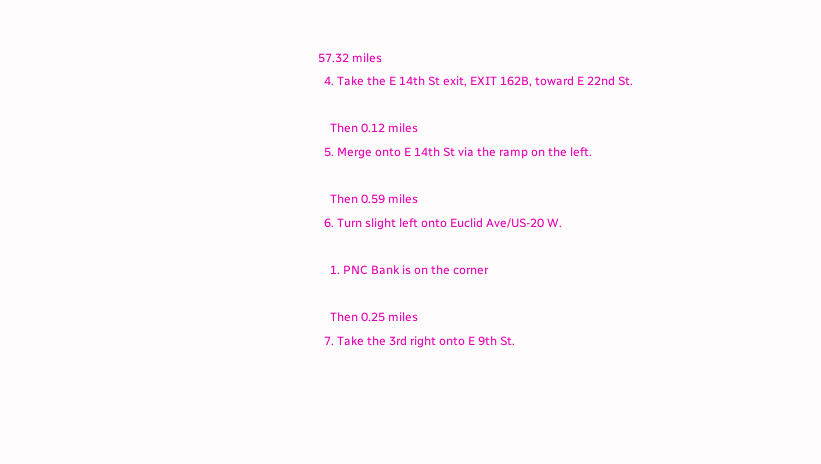57.32 miles
  4. Take the E 14th St exit, EXIT 162B, toward E 22nd St.

    Then 0.12 miles
  5. Merge onto E 14th St via the ramp on the left.

    Then 0.59 miles
  6. Turn slight left onto Euclid Ave/US-20 W.

    1. PNC Bank is on the corner

    Then 0.25 miles
  7. Take the 3rd right onto E 9th St.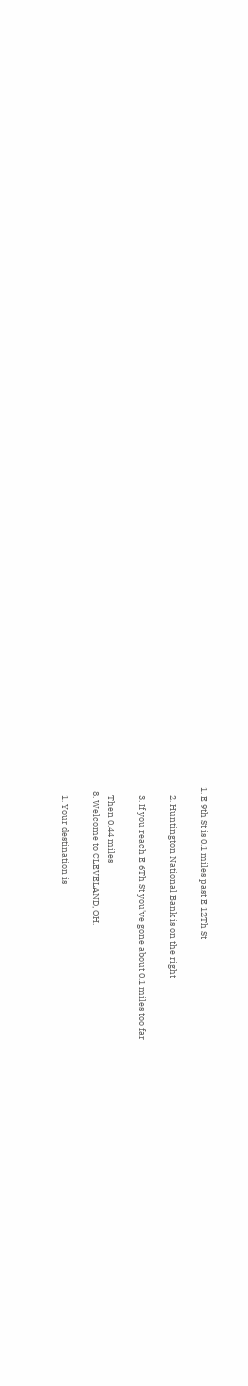1. E 9th St is 0.1 miles past E 12Th St

    2. Huntington National Bank is on the right

    3. If you reach E 6Th St you've gone about 0.1 miles too far

    Then 0.44 miles
  8. Welcome to CLEVELAND, OH.

    1. Your destination is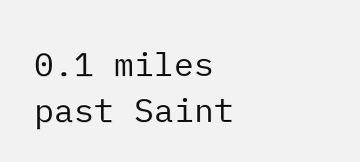0.1 miles past Saint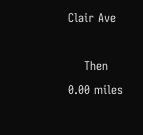Clair Ave

    Then 0.00 miles